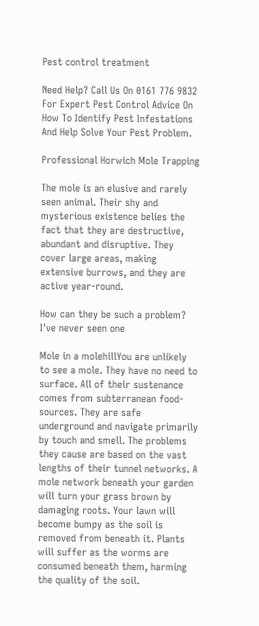Pest control treatment

Need Help? Call Us On 0161 776 9832 For Expert Pest Control Advice On How To Identify Pest Infestations And Help Solve Your Pest Problem.

Professional Horwich Mole Trapping

The mole is an elusive and rarely seen animal. Their shy and mysterious existence belies the fact that they are destructive, abundant and disruptive. They cover large areas, making extensive burrows, and they are active year-round.

How can they be such a problem? I've never seen one

Mole in a molehillYou are unlikely to see a mole. They have no need to surface. All of their sustenance comes from subterranean food-sources. They are safe underground and navigate primarily by touch and smell. The problems they cause are based on the vast lengths of their tunnel networks. A mole network beneath your garden will turn your grass brown by damaging roots. Your lawn will become bumpy as the soil is removed from beneath it. Plants will suffer as the worms are consumed beneath them, harming the quality of the soil.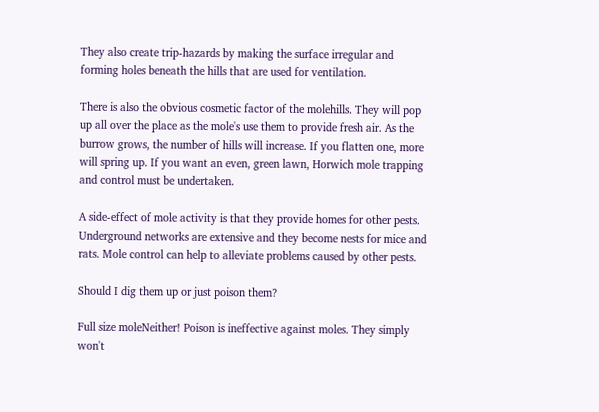They also create trip-hazards by making the surface irregular and forming holes beneath the hills that are used for ventilation.

There is also the obvious cosmetic factor of the molehills. They will pop up all over the place as the mole's use them to provide fresh air. As the burrow grows, the number of hills will increase. If you flatten one, more will spring up. If you want an even, green lawn, Horwich mole trapping and control must be undertaken.

A side-effect of mole activity is that they provide homes for other pests. Underground networks are extensive and they become nests for mice and rats. Mole control can help to alleviate problems caused by other pests.

Should I dig them up or just poison them?

Full size moleNeither! Poison is ineffective against moles. They simply won't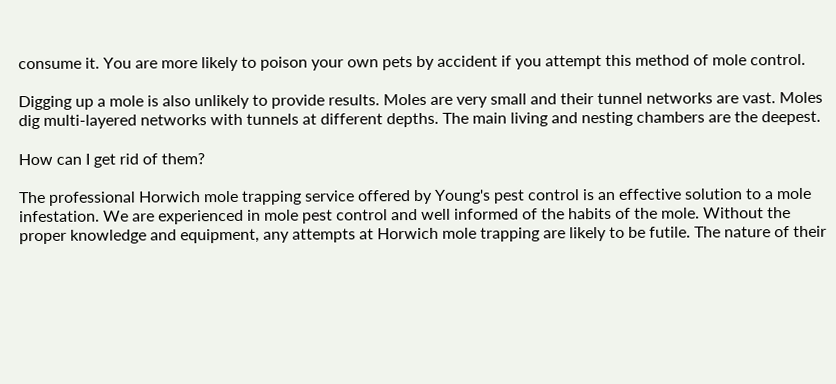consume it. You are more likely to poison your own pets by accident if you attempt this method of mole control.

Digging up a mole is also unlikely to provide results. Moles are very small and their tunnel networks are vast. Moles dig multi-layered networks with tunnels at different depths. The main living and nesting chambers are the deepest.

How can I get rid of them?

The professional Horwich mole trapping service offered by Young's pest control is an effective solution to a mole infestation. We are experienced in mole pest control and well informed of the habits of the mole. Without the proper knowledge and equipment, any attempts at Horwich mole trapping are likely to be futile. The nature of their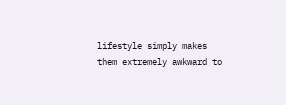lifestyle simply makes them extremely awkward to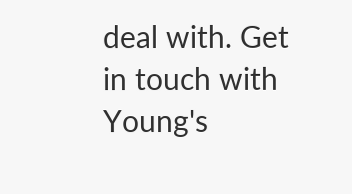deal with. Get in touch with Young's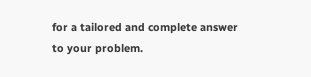for a tailored and complete answer to your problem.